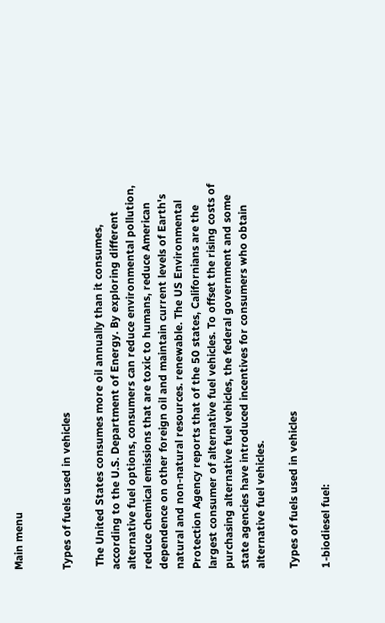Main menu


Types of fuels used in vehicles

 The United States consumes more oil annually than it consumes, according to the U.S. Department of Energy. By exploring different alternative fuel options, consumers can reduce environmental pollution, reduce chemical emissions that are toxic to humans, reduce American dependence on other foreign oil and maintain current levels of Earth's natural and non-natural resources. renewable. The US Environmental Protection Agency reports that of the 50 states, Californians are the largest consumer of alternative fuel vehicles. To offset the rising costs of purchasing alternative fuel vehicles, the federal government and some state agencies have introduced incentives for consumers who obtain alternative fuel vehicles.

Types of fuels used in vehicles

1-biodiesel fuel: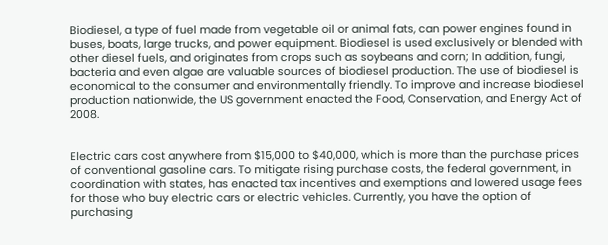Biodiesel, a type of fuel made from vegetable oil or animal fats, can power engines found in buses, boats, large trucks, and power equipment. Biodiesel is used exclusively or blended with other diesel fuels, and originates from crops such as soybeans and corn; In addition, fungi, bacteria and even algae are valuable sources of biodiesel production. The use of biodiesel is economical to the consumer and environmentally friendly. To improve and increase biodiesel production nationwide, the US government enacted the Food, Conservation, and Energy Act of 2008.


Electric cars cost anywhere from $15,000 to $40,000, which is more than the purchase prices of conventional gasoline cars. To mitigate rising purchase costs, the federal government, in coordination with states, has enacted tax incentives and exemptions and lowered usage fees for those who buy electric cars or electric vehicles. Currently, you have the option of purchasing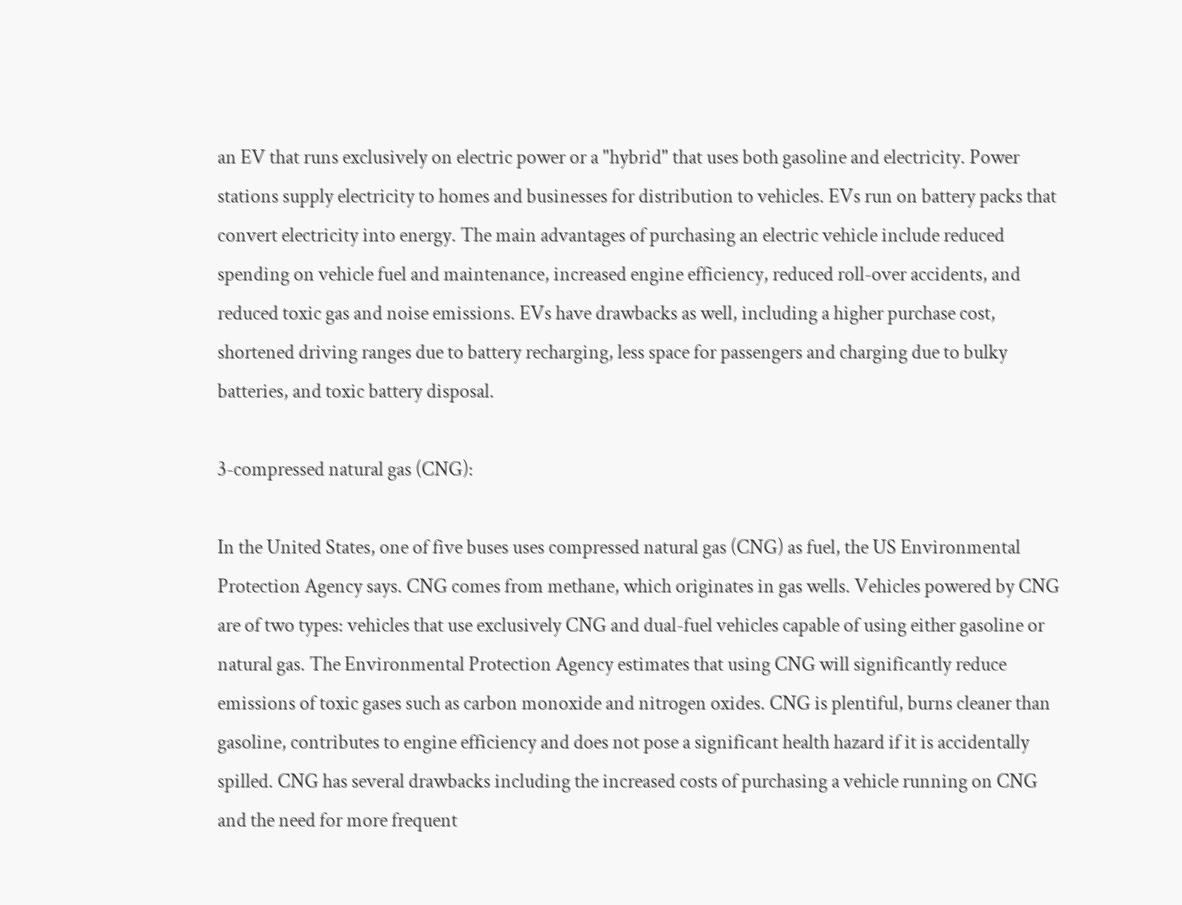an EV that runs exclusively on electric power or a "hybrid" that uses both gasoline and electricity. Power stations supply electricity to homes and businesses for distribution to vehicles. EVs run on battery packs that convert electricity into energy. The main advantages of purchasing an electric vehicle include reduced spending on vehicle fuel and maintenance, increased engine efficiency, reduced roll-over accidents, and reduced toxic gas and noise emissions. EVs have drawbacks as well, including a higher purchase cost, shortened driving ranges due to battery recharging, less space for passengers and charging due to bulky batteries, and toxic battery disposal.

3-compressed natural gas (CNG):

In the United States, one of five buses uses compressed natural gas (CNG) as fuel, the US Environmental Protection Agency says. CNG comes from methane, which originates in gas wells. Vehicles powered by CNG are of two types: vehicles that use exclusively CNG and dual-fuel vehicles capable of using either gasoline or natural gas. The Environmental Protection Agency estimates that using CNG will significantly reduce emissions of toxic gases such as carbon monoxide and nitrogen oxides. CNG is plentiful, burns cleaner than gasoline, contributes to engine efficiency and does not pose a significant health hazard if it is accidentally spilled. CNG has several drawbacks including the increased costs of purchasing a vehicle running on CNG and the need for more frequent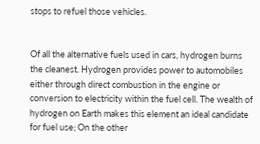stops to refuel those vehicles.


Of all the alternative fuels used in cars, hydrogen burns the cleanest. Hydrogen provides power to automobiles either through direct combustion in the engine or conversion to electricity within the fuel cell. The wealth of hydrogen on Earth makes this element an ideal candidate for fuel use; On the other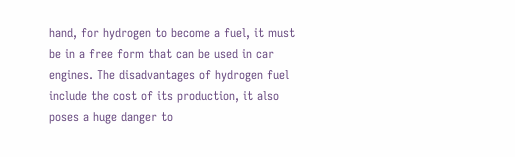hand, for hydrogen to become a fuel, it must be in a free form that can be used in car engines. The disadvantages of hydrogen fuel include the cost of its production, it also poses a huge danger to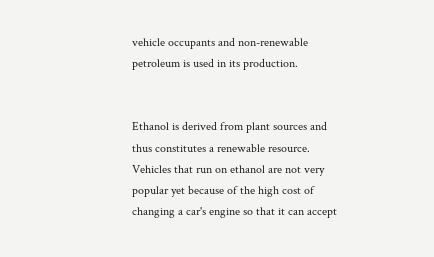vehicle occupants and non-renewable petroleum is used in its production.


Ethanol is derived from plant sources and thus constitutes a renewable resource. Vehicles that run on ethanol are not very popular yet because of the high cost of changing a car's engine so that it can accept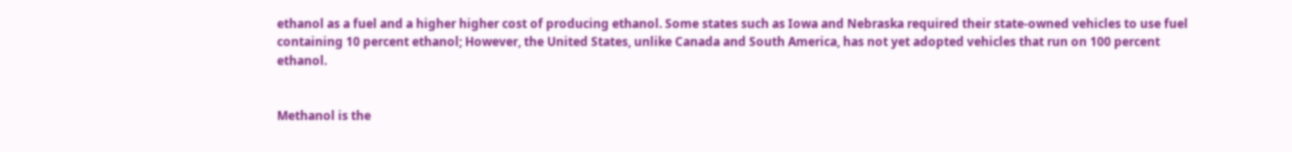ethanol as a fuel and a higher higher cost of producing ethanol. Some states such as Iowa and Nebraska required their state-owned vehicles to use fuel containing 10 percent ethanol; However, the United States, unlike Canada and South America, has not yet adopted vehicles that run on 100 percent ethanol.


Methanol is the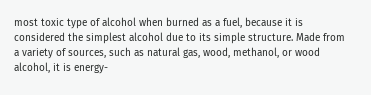most toxic type of alcohol when burned as a fuel, because it is considered the simplest alcohol due to its simple structure. Made from a variety of sources, such as natural gas, wood, methanol, or wood alcohol, it is energy-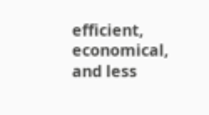efficient, economical, and less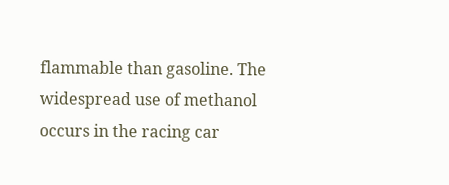flammable than gasoline. The widespread use of methanol occurs in the racing car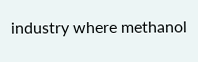industry where methanol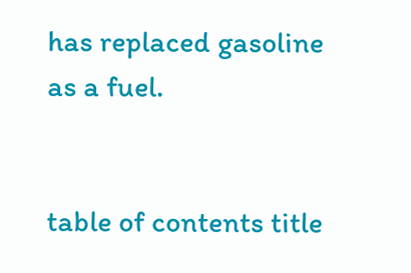has replaced gasoline as a fuel.


table of contents title